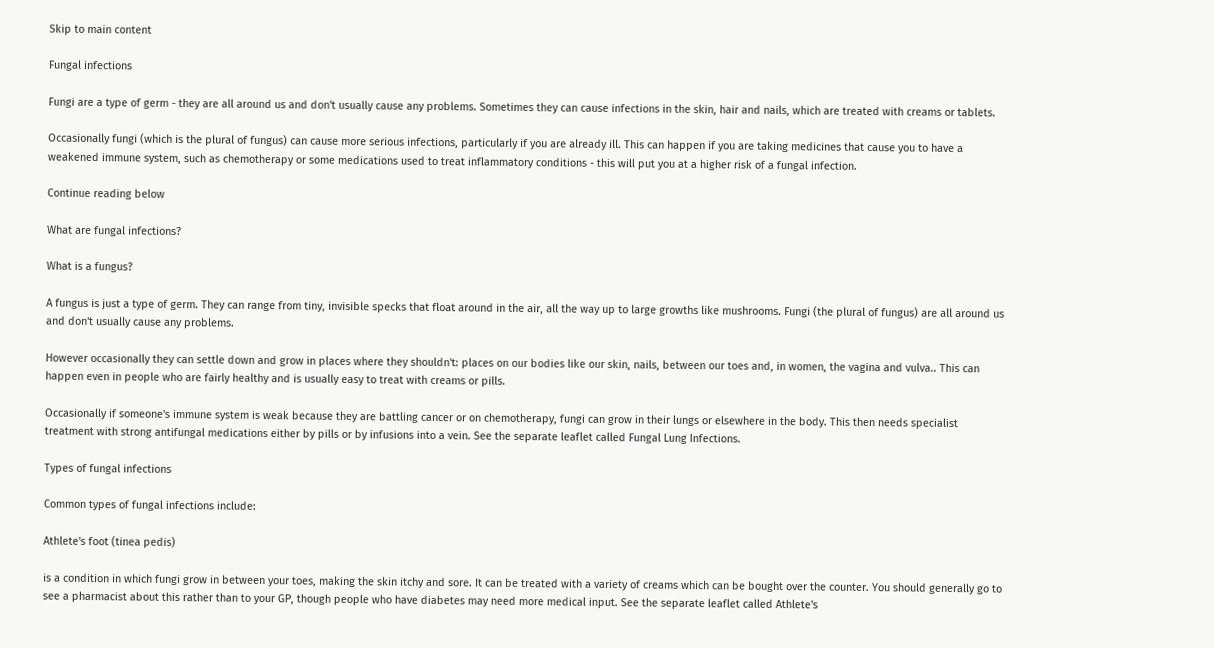Skip to main content

Fungal infections

Fungi are a type of germ - they are all around us and don't usually cause any problems. Sometimes they can cause infections in the skin, hair and nails, which are treated with creams or tablets.

Occasionally fungi (which is the plural of fungus) can cause more serious infections, particularly if you are already ill. This can happen if you are taking medicines that cause you to have a weakened immune system, such as chemotherapy or some medications used to treat inflammatory conditions - this will put you at a higher risk of a fungal infection.

Continue reading below

What are fungal infections?

What is a fungus?

A fungus is just a type of germ. They can range from tiny, invisible specks that float around in the air, all the way up to large growths like mushrooms. Fungi (the plural of fungus) are all around us and don't usually cause any problems.

However occasionally they can settle down and grow in places where they shouldn't: places on our bodies like our skin, nails, between our toes and, in women, the vagina and vulva.. This can happen even in people who are fairly healthy and is usually easy to treat with creams or pills.

Occasionally if someone's immune system is weak because they are battling cancer or on chemotherapy, fungi can grow in their lungs or elsewhere in the body. This then needs specialist treatment with strong antifungal medications either by pills or by infusions into a vein. See the separate leaflet called Fungal Lung Infections.

Types of fungal infections

Common types of fungal infections include:

Athlete's foot (tinea pedis)

is a condition in which fungi grow in between your toes, making the skin itchy and sore. It can be treated with a variety of creams which can be bought over the counter. You should generally go to see a pharmacist about this rather than to your GP, though people who have diabetes may need more medical input. See the separate leaflet called Athlete's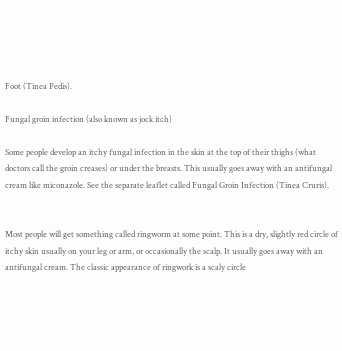Foot (Tinea Pedis).

Fungal groin infection (also known as jock itch)

Some people develop an itchy fungal infection in the skin at the top of their thighs (what doctors call the groin creases) or under the breasts. This usually goes away with an antifungal cream like miconazole. See the separate leaflet called Fungal Groin Infection (Tinea Cruris).


Most people will get something called ringworm at some point. This is a dry, slightly red circle of itchy skin usually on your leg or arm, or occasionally the scalp. It usually goes away with an antifungal cream. The classic appearance of ringwork is a scaly circle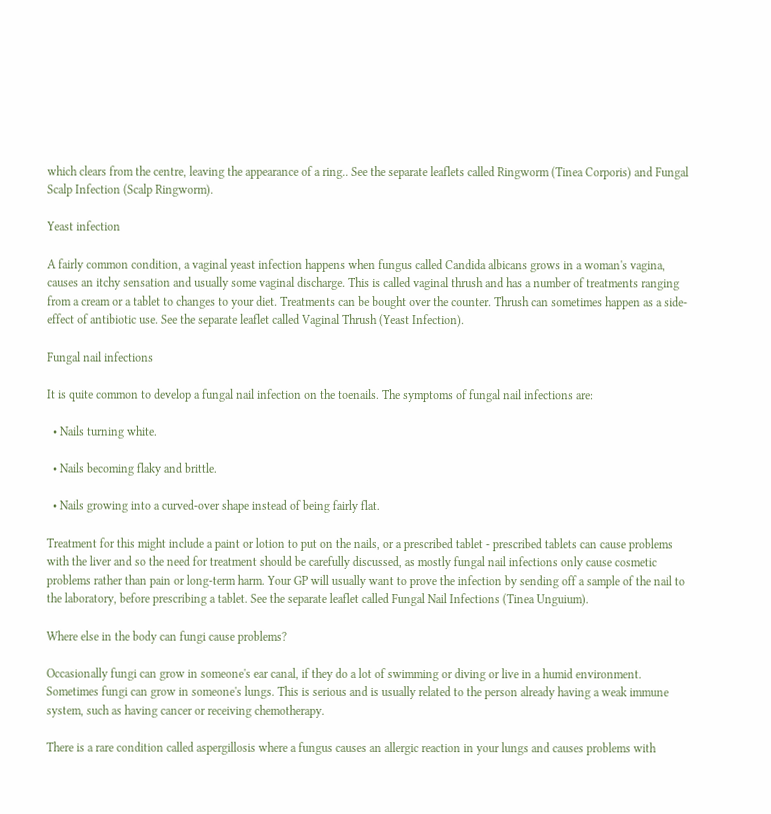which clears from the centre, leaving the appearance of a ring.. See the separate leaflets called Ringworm (Tinea Corporis) and Fungal Scalp Infection (Scalp Ringworm).

Yeast infection

A fairly common condition, a vaginal yeast infection happens when fungus called Candida albicans grows in a woman's vagina, causes an itchy sensation and usually some vaginal discharge. This is called vaginal thrush and has a number of treatments ranging from a cream or a tablet to changes to your diet. Treatments can be bought over the counter. Thrush can sometimes happen as a side-effect of antibiotic use. See the separate leaflet called Vaginal Thrush (Yeast Infection).

Fungal nail infections

It is quite common to develop a fungal nail infection on the toenails. The symptoms of fungal nail infections are:

  • Nails turning white.

  • Nails becoming flaky and brittle.

  • Nails growing into a curved-over shape instead of being fairly flat.

Treatment for this might include a paint or lotion to put on the nails, or a prescribed tablet - prescribed tablets can cause problems with the liver and so the need for treatment should be carefully discussed, as mostly fungal nail infections only cause cosmetic problems rather than pain or long-term harm. Your GP will usually want to prove the infection by sending off a sample of the nail to the laboratory, before prescribing a tablet. See the separate leaflet called Fungal Nail Infections (Tinea Unguium).

Where else in the body can fungi cause problems?

Occasionally fungi can grow in someone's ear canal, if they do a lot of swimming or diving or live in a humid environment. Sometimes fungi can grow in someone's lungs. This is serious and is usually related to the person already having a weak immune system, such as having cancer or receiving chemotherapy.

There is a rare condition called aspergillosis where a fungus causes an allergic reaction in your lungs and causes problems with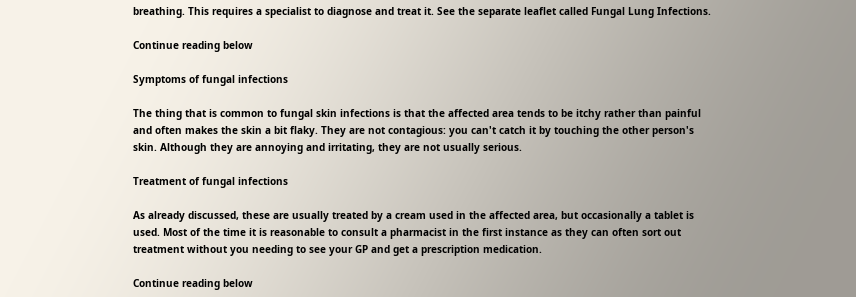breathing. This requires a specialist to diagnose and treat it. See the separate leaflet called Fungal Lung Infections.

Continue reading below

Symptoms of fungal infections

The thing that is common to fungal skin infections is that the affected area tends to be itchy rather than painful and often makes the skin a bit flaky. They are not contagious: you can't catch it by touching the other person's skin. Although they are annoying and irritating, they are not usually serious.

Treatment of fungal infections

As already discussed, these are usually treated by a cream used in the affected area, but occasionally a tablet is used. Most of the time it is reasonable to consult a pharmacist in the first instance as they can often sort out treatment without you needing to see your GP and get a prescription medication.

Continue reading below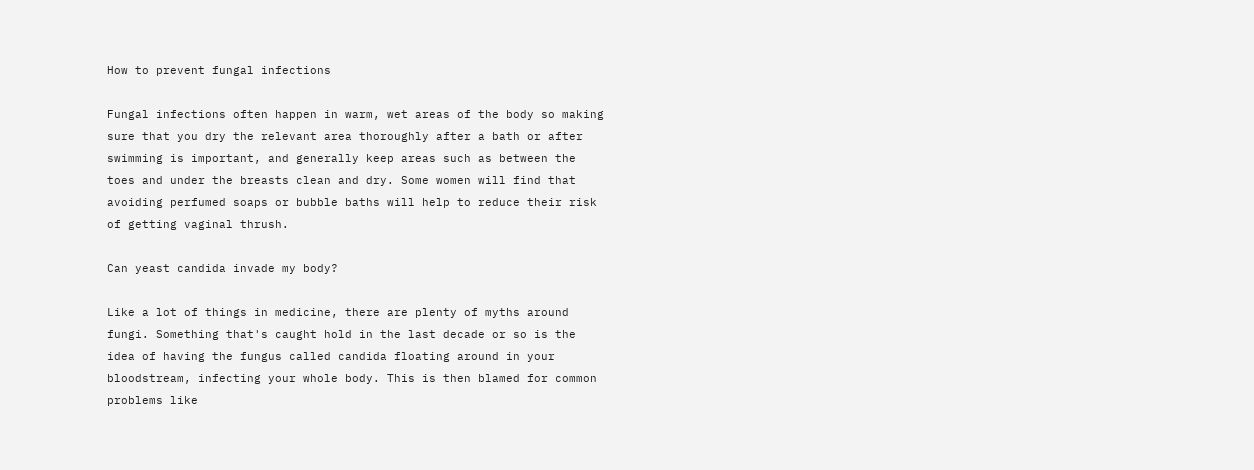How to prevent fungal infections

Fungal infections often happen in warm, wet areas of the body so making sure that you dry the relevant area thoroughly after a bath or after swimming is important, and generally keep areas such as between the toes and under the breasts clean and dry. Some women will find that avoiding perfumed soaps or bubble baths will help to reduce their risk of getting vaginal thrush.

Can yeast candida invade my body?

Like a lot of things in medicine, there are plenty of myths around fungi. Something that's caught hold in the last decade or so is the idea of having the fungus called candida floating around in your bloodstream, infecting your whole body. This is then blamed for common problems like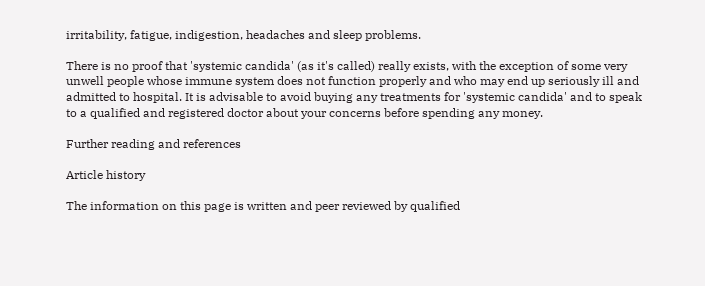irritability, fatigue, indigestion, headaches and sleep problems.

There is no proof that 'systemic candida' (as it's called) really exists, with the exception of some very unwell people whose immune system does not function properly and who may end up seriously ill and admitted to hospital. It is advisable to avoid buying any treatments for 'systemic candida' and to speak to a qualified and registered doctor about your concerns before spending any money.

Further reading and references

Article history

The information on this page is written and peer reviewed by qualified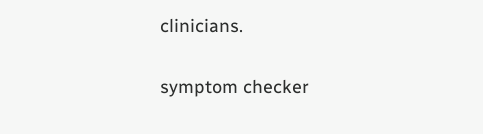clinicians.

symptom checker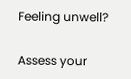Feeling unwell?

Assess your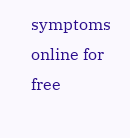symptoms online for free